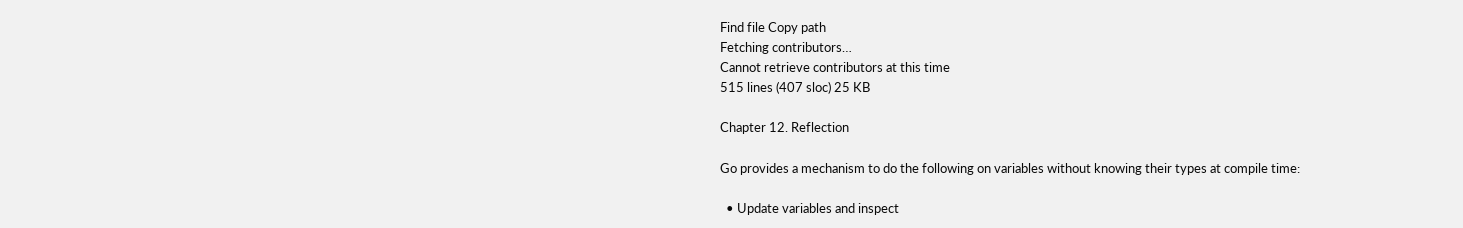Find file Copy path
Fetching contributors…
Cannot retrieve contributors at this time
515 lines (407 sloc) 25 KB

Chapter 12. Reflection

Go provides a mechanism to do the following on variables without knowing their types at compile time:

  • Update variables and inspect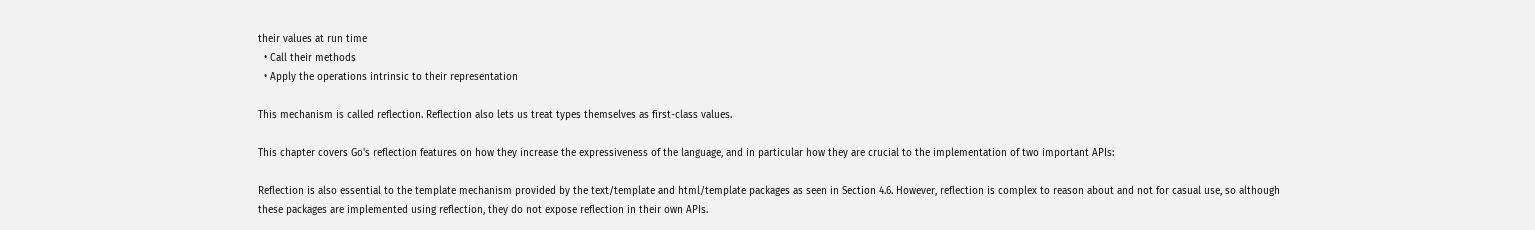their values at run time
  • Call their methods
  • Apply the operations intrinsic to their representation

This mechanism is called reflection. Reflection also lets us treat types themselves as first-class values.

This chapter covers Go's reflection features on how they increase the expressiveness of the language, and in particular how they are crucial to the implementation of two important APIs:

Reflection is also essential to the template mechanism provided by the text/template and html/template packages as seen in Section 4.6. However, reflection is complex to reason about and not for casual use, so although these packages are implemented using reflection, they do not expose reflection in their own APIs.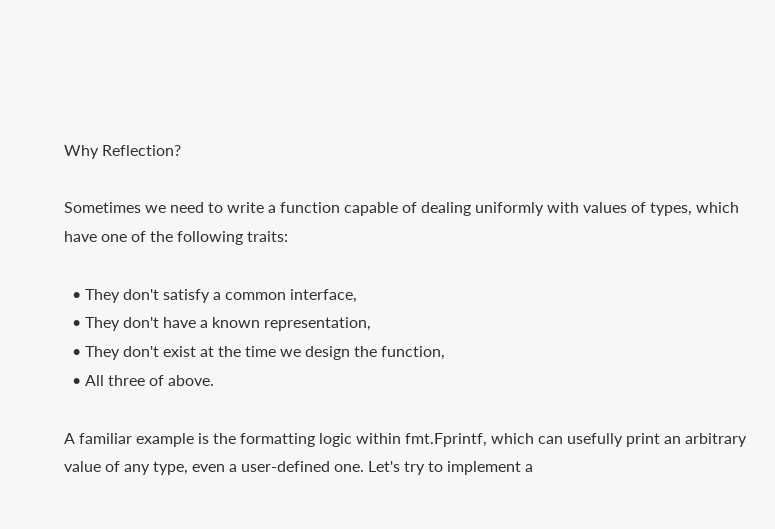Why Reflection?

Sometimes we need to write a function capable of dealing uniformly with values of types, which have one of the following traits:

  • They don't satisfy a common interface,
  • They don't have a known representation,
  • They don't exist at the time we design the function,
  • All three of above.

A familiar example is the formatting logic within fmt.Fprintf, which can usefully print an arbitrary value of any type, even a user-defined one. Let's try to implement a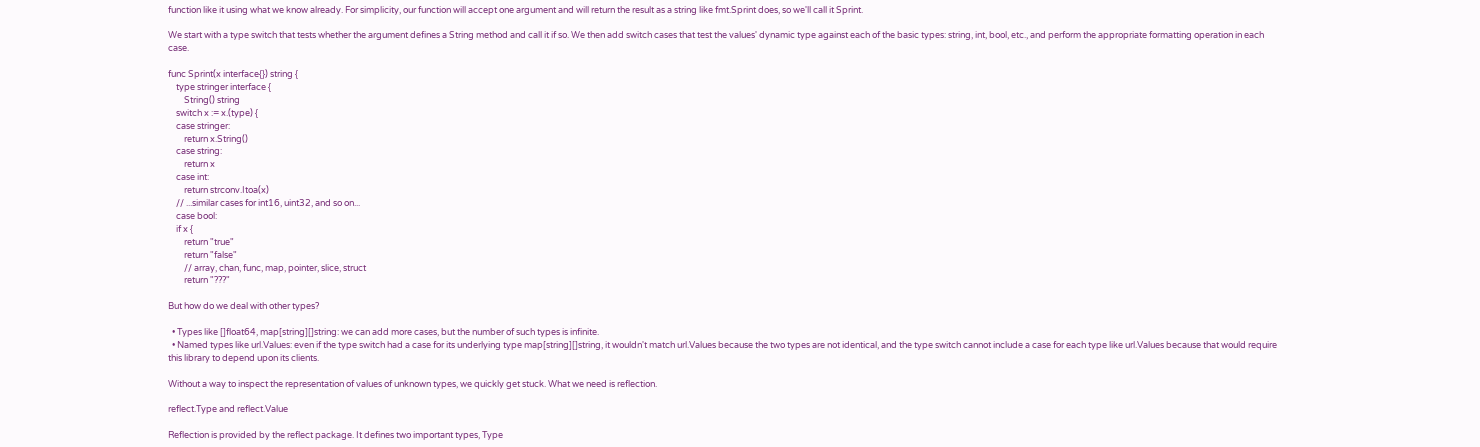function like it using what we know already. For simplicity, our function will accept one argument and will return the result as a string like fmt.Sprint does, so we'll call it Sprint.

We start with a type switch that tests whether the argument defines a String method and call it if so. We then add switch cases that test the values' dynamic type against each of the basic types: string, int, bool, etc., and perform the appropriate formatting operation in each case.

func Sprint(x interface{}) string {
    type stringer interface {
        String() string
    switch x := x.(type) {
    case stringer:
        return x.String()
    case string:
        return x
    case int:
        return strconv.Itoa(x)
    // ...similar cases for int16, uint32, and so on...
    case bool:
    if x {
        return "true"
        return "false"
        // array, chan, func, map, pointer, slice, struct
        return "???"

But how do we deal with other types?

  • Types like []float64, map[string][]string: we can add more cases, but the number of such types is infinite.
  • Named types like url.Values: even if the type switch had a case for its underlying type map[string][]string, it wouldn't match url.Values because the two types are not identical, and the type switch cannot include a case for each type like url.Values because that would require this library to depend upon its clients.

Without a way to inspect the representation of values of unknown types, we quickly get stuck. What we need is reflection.

reflect.Type and reflect.Value

Reflection is provided by the reflect package. It defines two important types, Type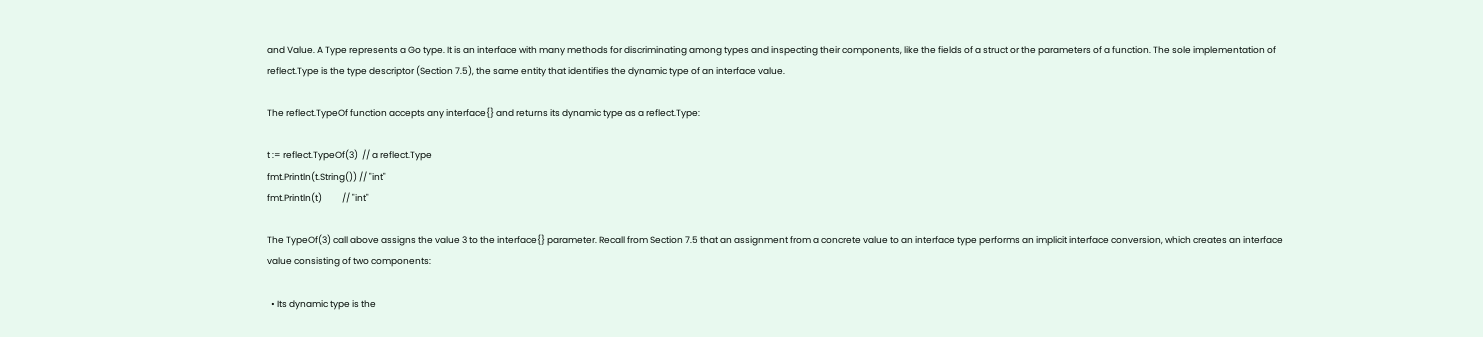and Value. A Type represents a Go type. It is an interface with many methods for discriminating among types and inspecting their components, like the fields of a struct or the parameters of a function. The sole implementation of reflect.Type is the type descriptor (Section 7.5), the same entity that identifies the dynamic type of an interface value.

The reflect.TypeOf function accepts any interface{} and returns its dynamic type as a reflect.Type:

t := reflect.TypeOf(3)  // a reflect.Type
fmt.Println(t.String()) // "int"
fmt.Println(t)          // "int"

The TypeOf(3) call above assigns the value 3 to the interface{} parameter. Recall from Section 7.5 that an assignment from a concrete value to an interface type performs an implicit interface conversion, which creates an interface value consisting of two components:

  • Its dynamic type is the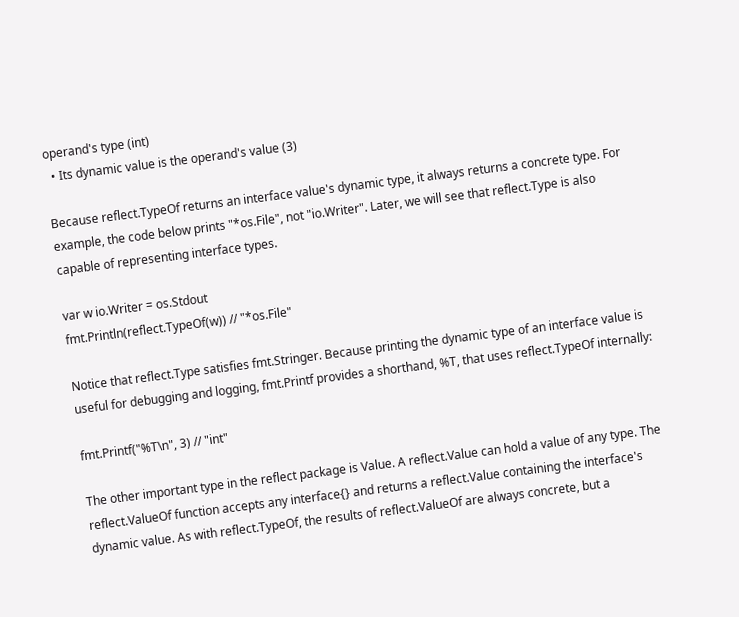operand's type (int)
  • Its dynamic value is the operand's value (3)

Because reflect.TypeOf returns an interface value's dynamic type, it always returns a concrete type. For example, the code below prints "*os.File", not "io.Writer". Later, we will see that reflect.Type is also capable of representing interface types.

var w io.Writer = os.Stdout
fmt.Println(reflect.TypeOf(w)) // "*os.File"

Notice that reflect.Type satisfies fmt.Stringer. Because printing the dynamic type of an interface value is useful for debugging and logging, fmt.Printf provides a shorthand, %T, that uses reflect.TypeOf internally:

fmt.Printf("%T\n", 3) // "int"

The other important type in the reflect package is Value. A reflect.Value can hold a value of any type. The reflect.ValueOf function accepts any interface{} and returns a reflect.Value containing the interface's dynamic value. As with reflect.TypeOf, the results of reflect.ValueOf are always concrete, but a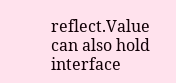reflect.Value can also hold interface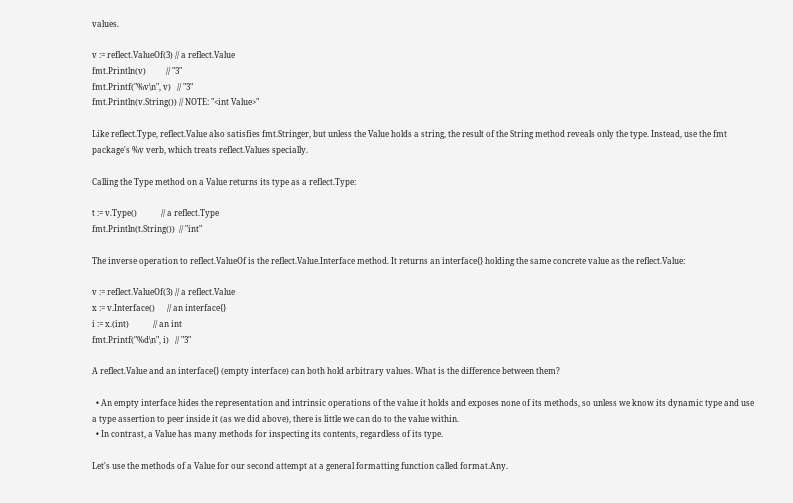values.

v := reflect.ValueOf(3) // a reflect.Value
fmt.Println(v)          // "3"
fmt.Printf("%v\n", v)   // "3"
fmt.Println(v.String()) // NOTE: "<int Value>"

Like reflect.Type, reflect.Value also satisfies fmt.Stringer, but unless the Value holds a string, the result of the String method reveals only the type. Instead, use the fmt package's %v verb, which treats reflect.Values specially.

Calling the Type method on a Value returns its type as a reflect.Type:

t := v.Type()            // a reflect.Type
fmt.Println(t.String())  // "int"

The inverse operation to reflect.ValueOf is the reflect.Value.Interface method. It returns an interface{} holding the same concrete value as the reflect.Value:

v := reflect.ValueOf(3) // a reflect.Value
x := v.Interface()      // an interface{}
i := x.(int)            // an int
fmt.Printf("%d\n", i)   // "3"

A reflect.Value and an interface{} (empty interface) can both hold arbitrary values. What is the difference between them?

  • An empty interface hides the representation and intrinsic operations of the value it holds and exposes none of its methods, so unless we know its dynamic type and use a type assertion to peer inside it (as we did above), there is little we can do to the value within.
  • In contrast, a Value has many methods for inspecting its contents, regardless of its type.

Let's use the methods of a Value for our second attempt at a general formatting function called format.Any.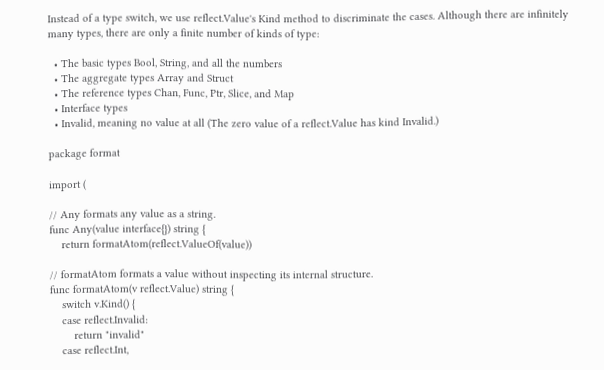Instead of a type switch, we use reflect.Value's Kind method to discriminate the cases. Although there are infinitely many types, there are only a finite number of kinds of type:

  • The basic types Bool, String, and all the numbers
  • The aggregate types Array and Struct
  • The reference types Chan, Func, Ptr, Slice, and Map
  • Interface types
  • Invalid, meaning no value at all (The zero value of a reflect.Value has kind Invalid.)

package format

import (

// Any formats any value as a string.
func Any(value interface{}) string {
    return formatAtom(reflect.ValueOf(value))

// formatAtom formats a value without inspecting its internal structure.
func formatAtom(v reflect.Value) string {
    switch v.Kind() {
    case reflect.Invalid:
        return "invalid"
    case reflect.Int,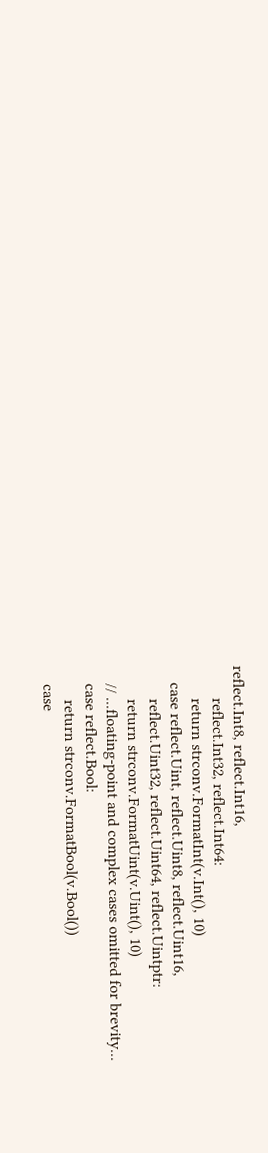reflect.Int8, reflect.Int16,
        reflect.Int32, reflect.Int64:
        return strconv.FormatInt(v.Int(), 10)
    case reflect.Uint, reflect.Uint8, reflect.Uint16,
        reflect.Uint32, reflect.Uint64, reflect.Uintptr:
        return strconv.FormatUint(v.Uint(), 10)
    // ...floating-point and complex cases omitted for brevity...
    case reflect.Bool:
        return strconv.FormatBool(v.Bool())
    case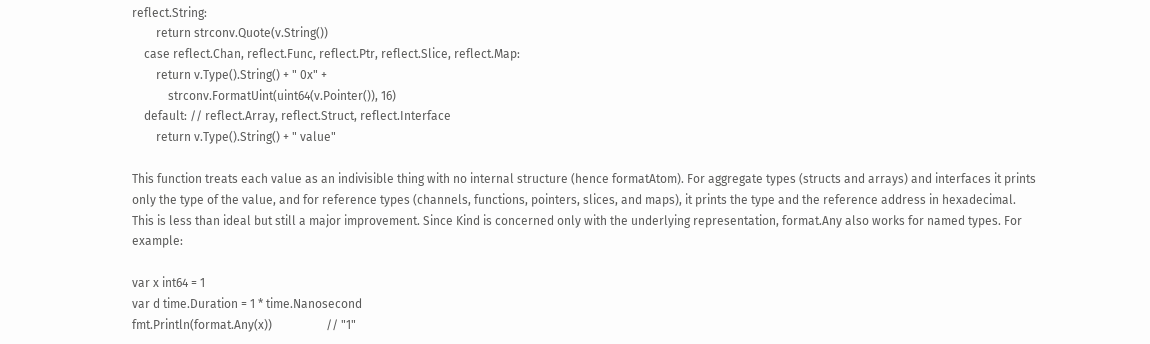reflect.String:
        return strconv.Quote(v.String())
    case reflect.Chan, reflect.Func, reflect.Ptr, reflect.Slice, reflect.Map:
        return v.Type().String() + " 0x" +
            strconv.FormatUint(uint64(v.Pointer()), 16)
    default: // reflect.Array, reflect.Struct, reflect.Interface
        return v.Type().String() + " value"

This function treats each value as an indivisible thing with no internal structure (hence formatAtom). For aggregate types (structs and arrays) and interfaces it prints only the type of the value, and for reference types (channels, functions, pointers, slices, and maps), it prints the type and the reference address in hexadecimal. This is less than ideal but still a major improvement. Since Kind is concerned only with the underlying representation, format.Any also works for named types. For example:

var x int64 = 1
var d time.Duration = 1 * time.Nanosecond
fmt.Println(format.Any(x))                  // "1"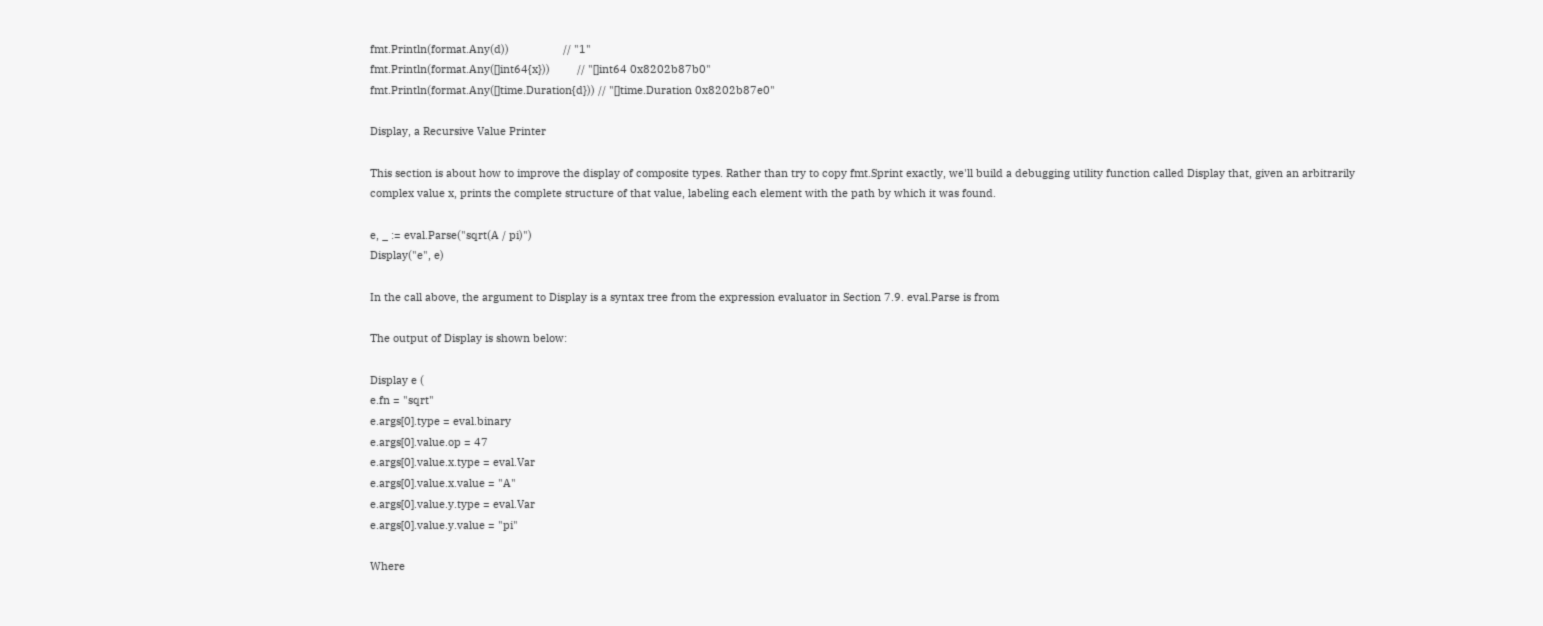fmt.Println(format.Any(d))                  // "1"
fmt.Println(format.Any([]int64{x}))         // "[]int64 0x8202b87b0"
fmt.Println(format.Any([]time.Duration{d})) // "[]time.Duration 0x8202b87e0"

Display, a Recursive Value Printer

This section is about how to improve the display of composite types. Rather than try to copy fmt.Sprint exactly, we'll build a debugging utility function called Display that, given an arbitrarily complex value x, prints the complete structure of that value, labeling each element with the path by which it was found.

e, _ := eval.Parse("sqrt(A / pi)")
Display("e", e)

In the call above, the argument to Display is a syntax tree from the expression evaluator in Section 7.9. eval.Parse is from

The output of Display is shown below:

Display e (
e.fn = "sqrt"
e.args[0].type = eval.binary
e.args[0].value.op = 47
e.args[0].value.x.type = eval.Var
e.args[0].value.x.value = "A"
e.args[0].value.y.type = eval.Var
e.args[0].value.y.value = "pi"

Where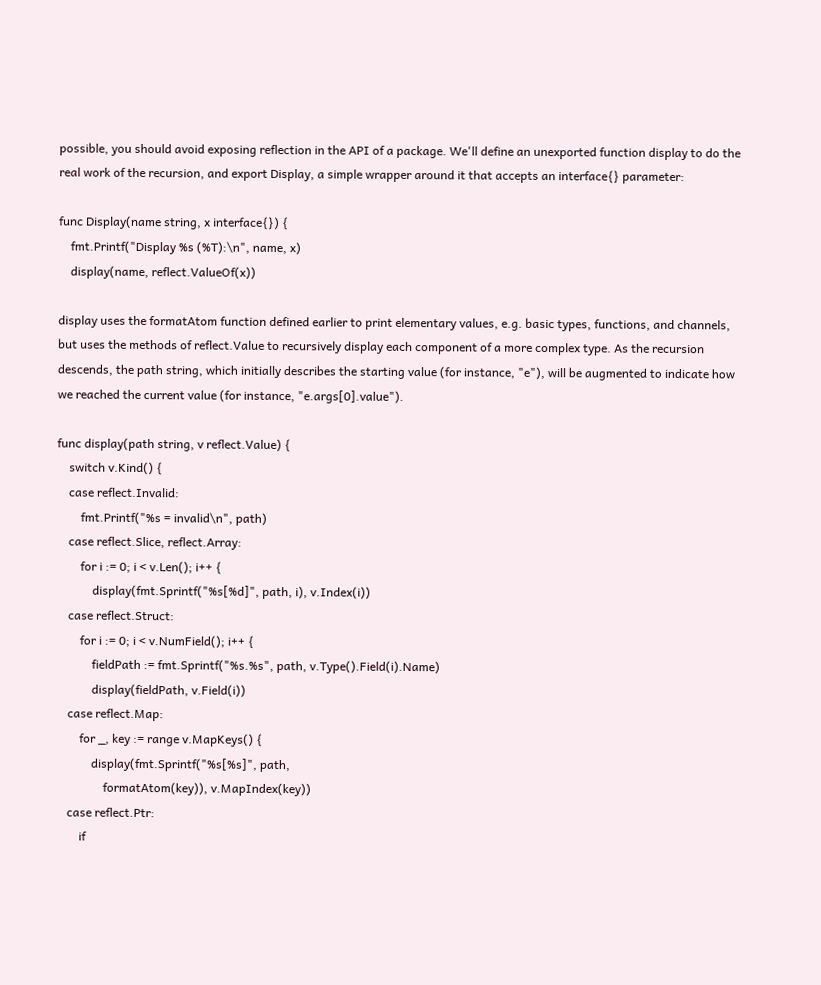possible, you should avoid exposing reflection in the API of a package. We'll define an unexported function display to do the real work of the recursion, and export Display, a simple wrapper around it that accepts an interface{} parameter:

func Display(name string, x interface{}) {
    fmt.Printf("Display %s (%T):\n", name, x)
    display(name, reflect.ValueOf(x))

display uses the formatAtom function defined earlier to print elementary values, e.g. basic types, functions, and channels, but uses the methods of reflect.Value to recursively display each component of a more complex type. As the recursion descends, the path string, which initially describes the starting value (for instance, "e"), will be augmented to indicate how we reached the current value (for instance, "e.args[0].value").

func display(path string, v reflect.Value) {
    switch v.Kind() {
    case reflect.Invalid:
        fmt.Printf("%s = invalid\n", path)
    case reflect.Slice, reflect.Array:
        for i := 0; i < v.Len(); i++ {
            display(fmt.Sprintf("%s[%d]", path, i), v.Index(i))
    case reflect.Struct:
        for i := 0; i < v.NumField(); i++ {
            fieldPath := fmt.Sprintf("%s.%s", path, v.Type().Field(i).Name)
            display(fieldPath, v.Field(i))
    case reflect.Map:
        for _, key := range v.MapKeys() {
            display(fmt.Sprintf("%s[%s]", path,
                formatAtom(key)), v.MapIndex(key))
    case reflect.Ptr:
        if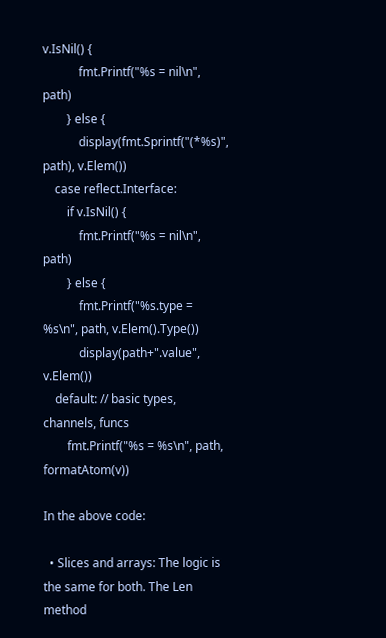v.IsNil() {
            fmt.Printf("%s = nil\n", path)
        } else {
            display(fmt.Sprintf("(*%s)", path), v.Elem())
    case reflect.Interface:
        if v.IsNil() {
            fmt.Printf("%s = nil\n", path)
        } else {
            fmt.Printf("%s.type = %s\n", path, v.Elem().Type())
            display(path+".value", v.Elem())
    default: // basic types, channels, funcs
        fmt.Printf("%s = %s\n", path, formatAtom(v))

In the above code:

  • Slices and arrays: The logic is the same for both. The Len method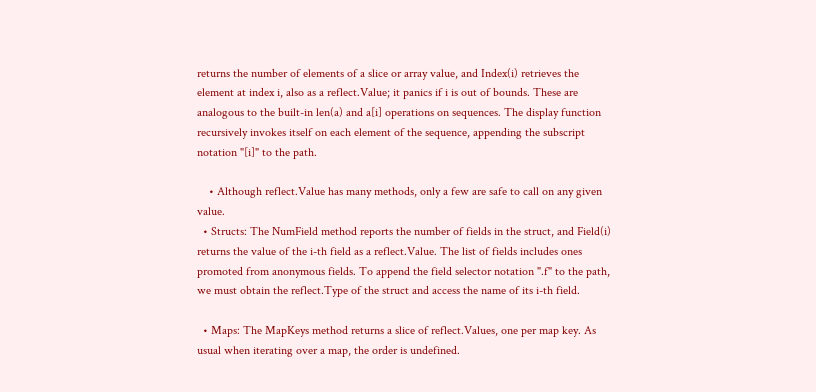returns the number of elements of a slice or array value, and Index(i) retrieves the element at index i, also as a reflect.Value; it panics if i is out of bounds. These are analogous to the built-in len(a) and a[i] operations on sequences. The display function recursively invokes itself on each element of the sequence, appending the subscript notation "[i]" to the path.

    • Although reflect.Value has many methods, only a few are safe to call on any given value.
  • Structs: The NumField method reports the number of fields in the struct, and Field(i) returns the value of the i-th field as a reflect.Value. The list of fields includes ones promoted from anonymous fields. To append the field selector notation ".f" to the path, we must obtain the reflect.Type of the struct and access the name of its i-th field.

  • Maps: The MapKeys method returns a slice of reflect.Values, one per map key. As usual when iterating over a map, the order is undefined.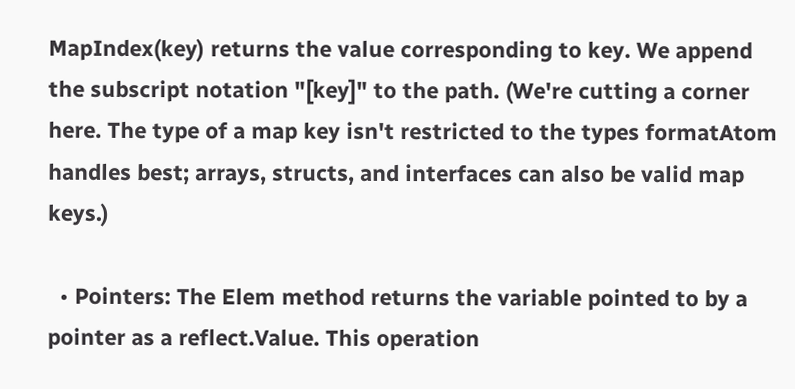MapIndex(key) returns the value corresponding to key. We append the subscript notation "[key]" to the path. (We're cutting a corner here. The type of a map key isn't restricted to the types formatAtom handles best; arrays, structs, and interfaces can also be valid map keys.)

  • Pointers: The Elem method returns the variable pointed to by a pointer as a reflect.Value. This operation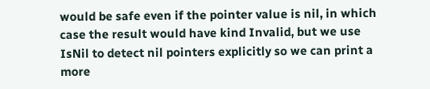would be safe even if the pointer value is nil, in which case the result would have kind Invalid, but we use IsNil to detect nil pointers explicitly so we can print a more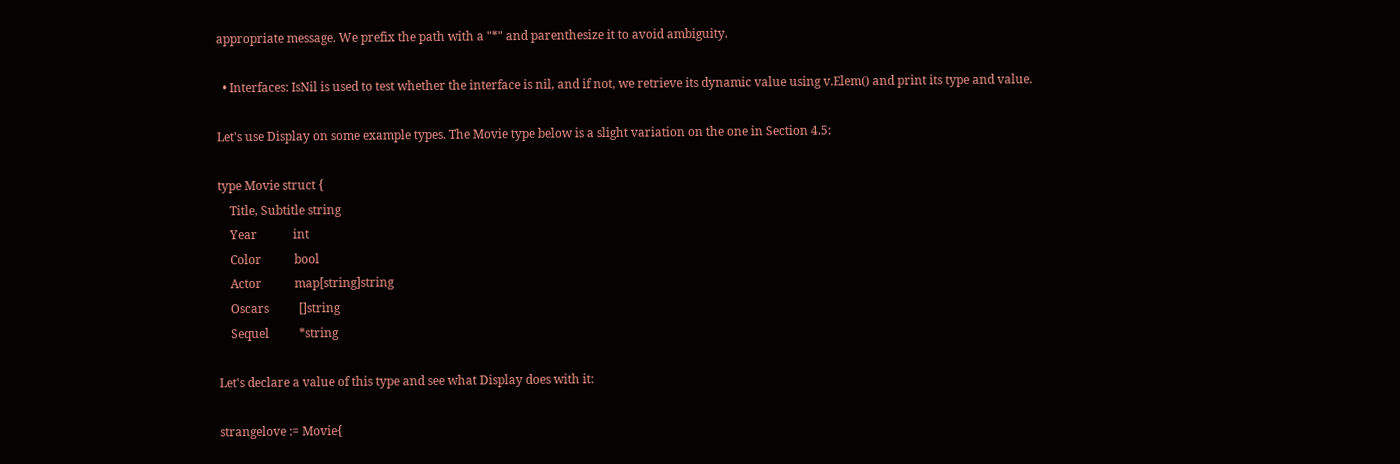appropriate message. We prefix the path with a "*" and parenthesize it to avoid ambiguity.

  • Interfaces: IsNil is used to test whether the interface is nil, and if not, we retrieve its dynamic value using v.Elem() and print its type and value.

Let's use Display on some example types. The Movie type below is a slight variation on the one in Section 4.5:

type Movie struct {
    Title, Subtitle string
    Year            int
    Color           bool
    Actor           map[string]string
    Oscars          []string
    Sequel          *string

Let's declare a value of this type and see what Display does with it:

strangelove := Movie{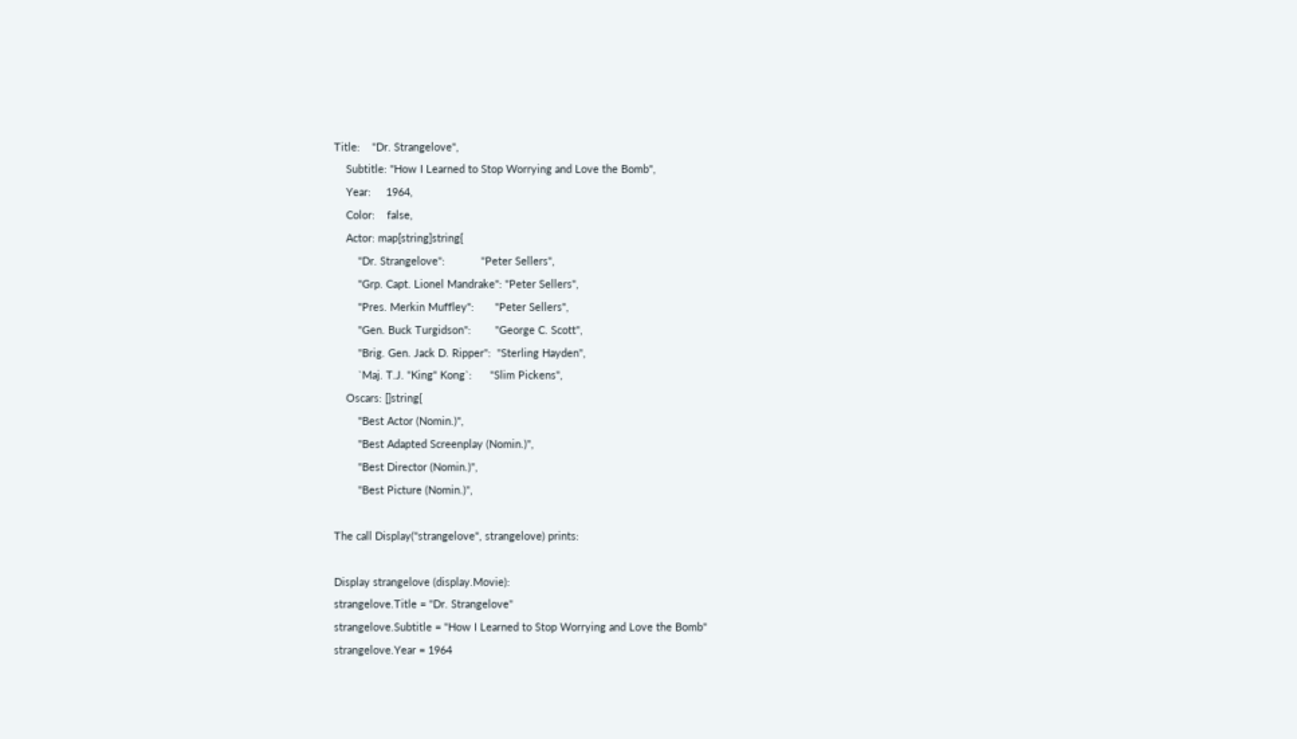Title:    "Dr. Strangelove",
    Subtitle: "How I Learned to Stop Worrying and Love the Bomb",
    Year:     1964,
    Color:    false,
    Actor: map[string]string{
        "Dr. Strangelove":            "Peter Sellers",
        "Grp. Capt. Lionel Mandrake": "Peter Sellers",
        "Pres. Merkin Muffley":       "Peter Sellers",
        "Gen. Buck Turgidson":        "George C. Scott",
        "Brig. Gen. Jack D. Ripper":  "Sterling Hayden",
        `Maj. T.J. "King" Kong`:      "Slim Pickens",
    Oscars: []string{
        "Best Actor (Nomin.)",
        "Best Adapted Screenplay (Nomin.)",
        "Best Director (Nomin.)",
        "Best Picture (Nomin.)",

The call Display("strangelove", strangelove) prints:

Display strangelove (display.Movie):
strangelove.Title = "Dr. Strangelove"
strangelove.Subtitle = "How I Learned to Stop Worrying and Love the Bomb"
strangelove.Year = 1964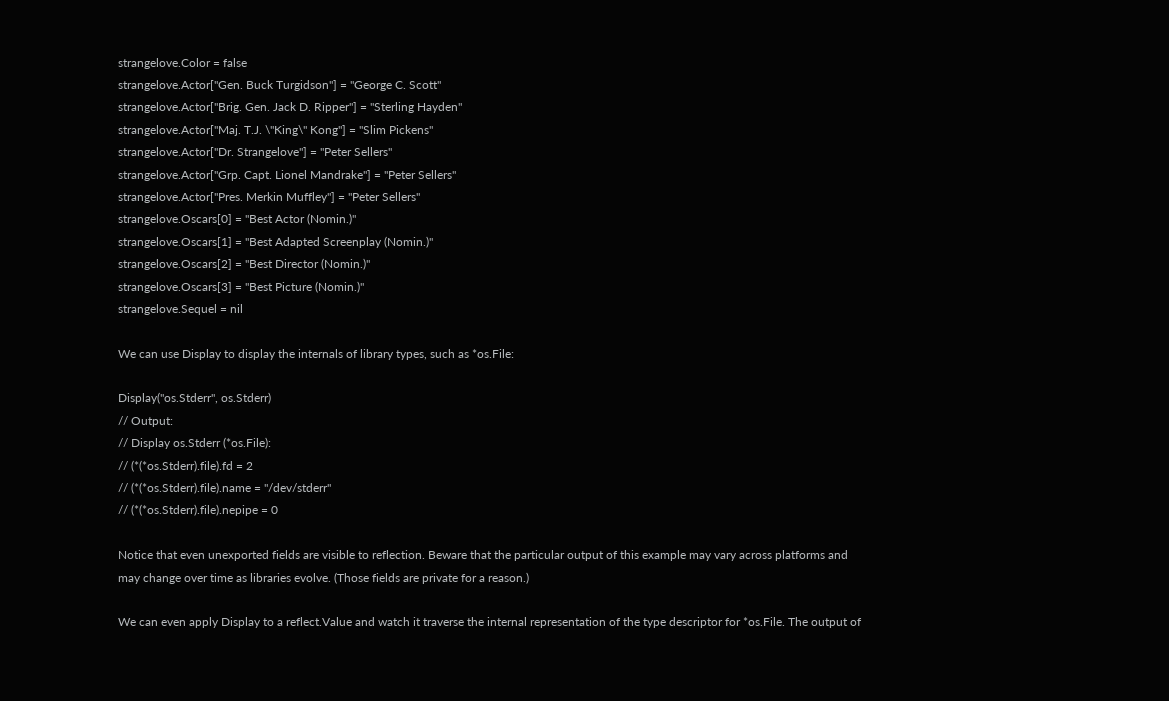strangelove.Color = false
strangelove.Actor["Gen. Buck Turgidson"] = "George C. Scott"
strangelove.Actor["Brig. Gen. Jack D. Ripper"] = "Sterling Hayden"
strangelove.Actor["Maj. T.J. \"King\" Kong"] = "Slim Pickens"
strangelove.Actor["Dr. Strangelove"] = "Peter Sellers"
strangelove.Actor["Grp. Capt. Lionel Mandrake"] = "Peter Sellers"
strangelove.Actor["Pres. Merkin Muffley"] = "Peter Sellers"
strangelove.Oscars[0] = "Best Actor (Nomin.)"
strangelove.Oscars[1] = "Best Adapted Screenplay (Nomin.)"
strangelove.Oscars[2] = "Best Director (Nomin.)"
strangelove.Oscars[3] = "Best Picture (Nomin.)"
strangelove.Sequel = nil

We can use Display to display the internals of library types, such as *os.File:

Display("os.Stderr", os.Stderr)
// Output:
// Display os.Stderr (*os.File):
// (*(*os.Stderr).file).fd = 2
// (*(*os.Stderr).file).name = "/dev/stderr"
// (*(*os.Stderr).file).nepipe = 0

Notice that even unexported fields are visible to reflection. Beware that the particular output of this example may vary across platforms and may change over time as libraries evolve. (Those fields are private for a reason.)

We can even apply Display to a reflect.Value and watch it traverse the internal representation of the type descriptor for *os.File. The output of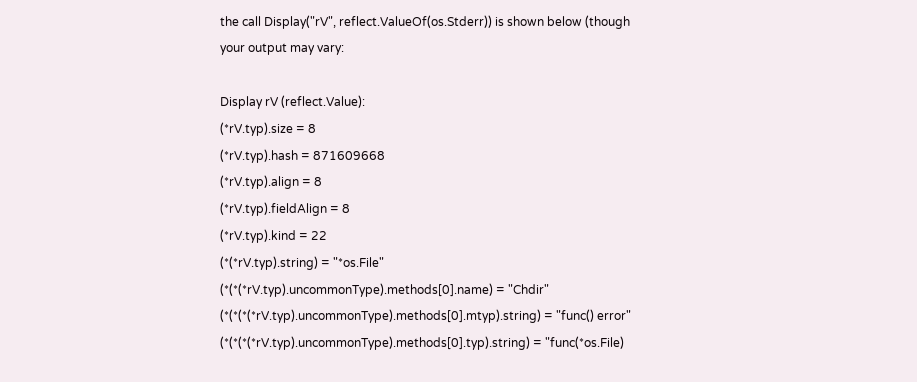the call Display("rV", reflect.ValueOf(os.Stderr)) is shown below (though your output may vary:

Display rV (reflect.Value):
(*rV.typ).size = 8
(*rV.typ).hash = 871609668
(*rV.typ).align = 8
(*rV.typ).fieldAlign = 8
(*rV.typ).kind = 22
(*(*rV.typ).string) = "*os.File"
(*(*(*rV.typ).uncommonType).methods[0].name) = "Chdir"
(*(*(*(*rV.typ).uncommonType).methods[0].mtyp).string) = "func() error"
(*(*(*(*rV.typ).uncommonType).methods[0].typ).string) = "func(*os.File)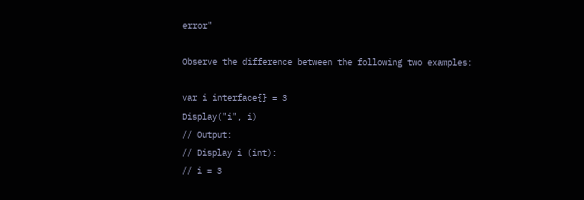error"

Observe the difference between the following two examples:

var i interface{} = 3
Display("i", i)
// Output:
// Display i (int):
// i = 3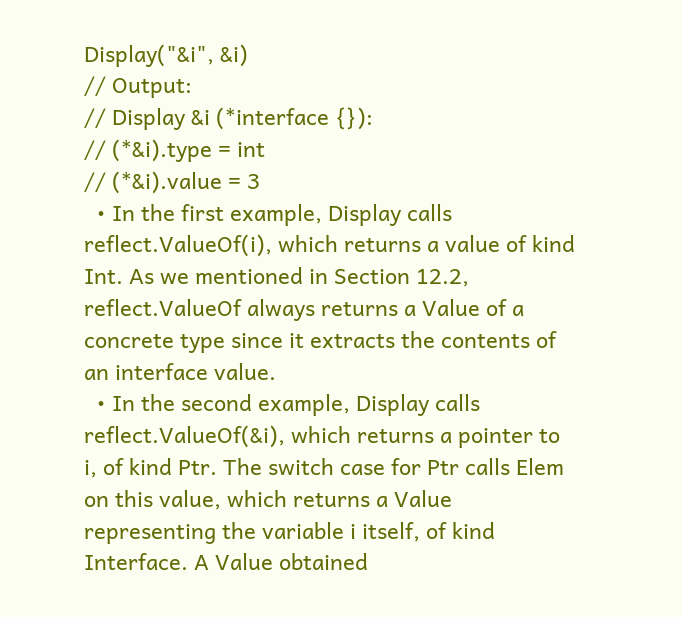Display("&i", &i)
// Output:
// Display &i (*interface {}):
// (*&i).type = int
// (*&i).value = 3
  • In the first example, Display calls reflect.ValueOf(i), which returns a value of kind Int. As we mentioned in Section 12.2, reflect.ValueOf always returns a Value of a concrete type since it extracts the contents of an interface value.
  • In the second example, Display calls reflect.ValueOf(&i), which returns a pointer to i, of kind Ptr. The switch case for Ptr calls Elem on this value, which returns a Value representing the variable i itself, of kind Interface. A Value obtained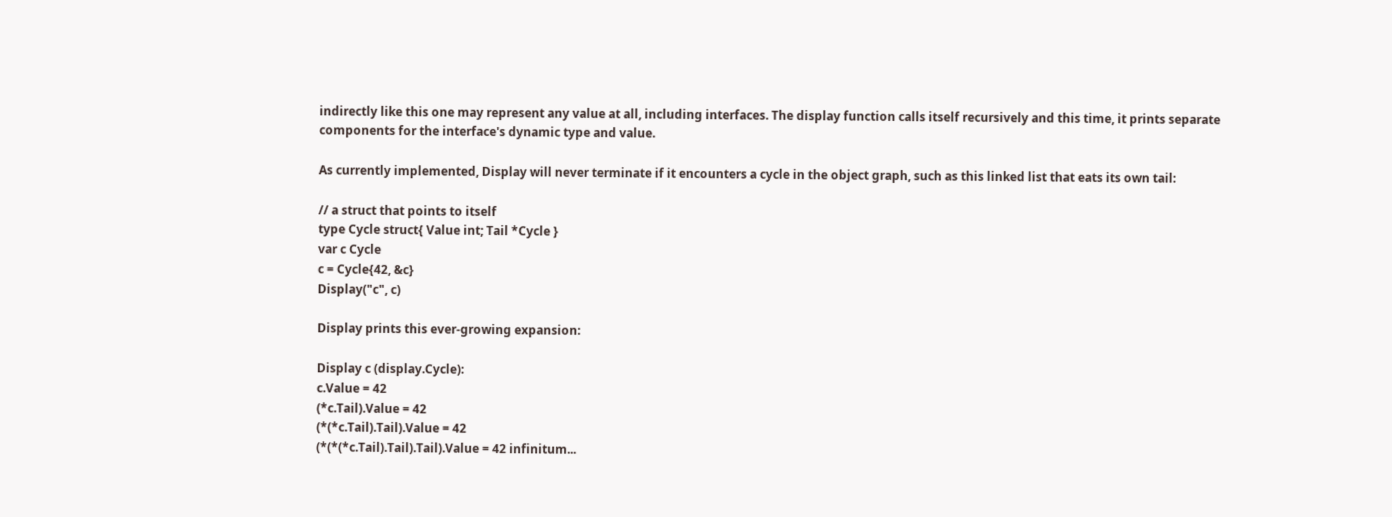indirectly like this one may represent any value at all, including interfaces. The display function calls itself recursively and this time, it prints separate components for the interface's dynamic type and value.

As currently implemented, Display will never terminate if it encounters a cycle in the object graph, such as this linked list that eats its own tail:

// a struct that points to itself
type Cycle struct{ Value int; Tail *Cycle }
var c Cycle
c = Cycle{42, &c}
Display("c", c)

Display prints this ever-growing expansion:

Display c (display.Cycle):
c.Value = 42
(*c.Tail).Value = 42
(*(*c.Tail).Tail).Value = 42
(*(*(*c.Tail).Tail).Tail).Value = 42 infinitum...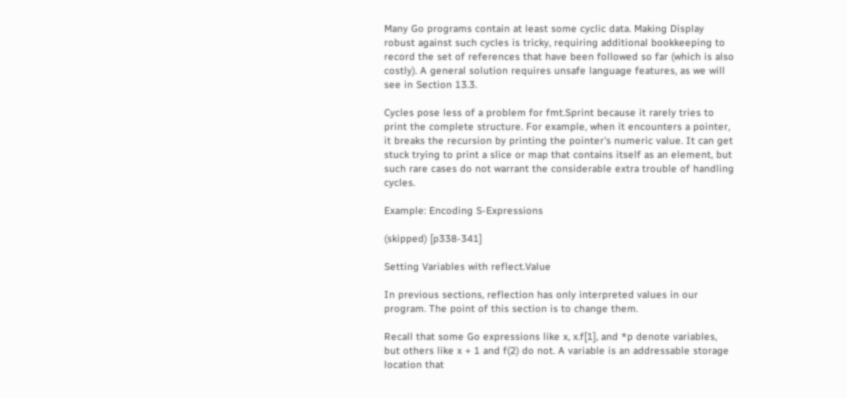Many Go programs contain at least some cyclic data. Making Display robust against such cycles is tricky, requiring additional bookkeeping to record the set of references that have been followed so far (which is also costly). A general solution requires unsafe language features, as we will see in Section 13.3.

Cycles pose less of a problem for fmt.Sprint because it rarely tries to print the complete structure. For example, when it encounters a pointer, it breaks the recursion by printing the pointer's numeric value. It can get stuck trying to print a slice or map that contains itself as an element, but such rare cases do not warrant the considerable extra trouble of handling cycles.

Example: Encoding S-Expressions

(skipped) [p338-341]

Setting Variables with reflect.Value

In previous sections, reflection has only interpreted values in our program. The point of this section is to change them.

Recall that some Go expressions like x, x.f[1], and *p denote variables, but others like x + 1 and f(2) do not. A variable is an addressable storage location that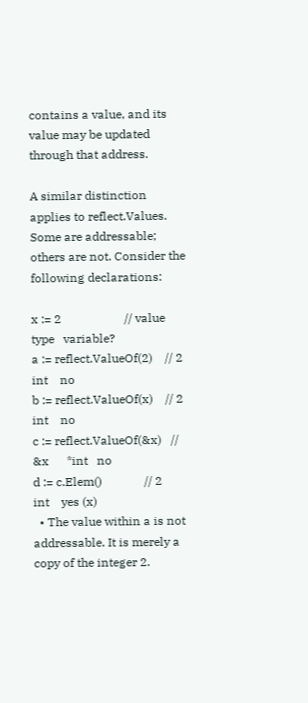contains a value, and its value may be updated through that address.

A similar distinction applies to reflect.Values. Some are addressable; others are not. Consider the following declarations:

x := 2                     // value   type   variable?
a := reflect.ValueOf(2)    // 2       int    no
b := reflect.ValueOf(x)    // 2       int    no
c := reflect.ValueOf(&x)   // &x      *int   no
d := c.Elem()              // 2       int    yes (x)
  • The value within a is not addressable. It is merely a copy of the integer 2.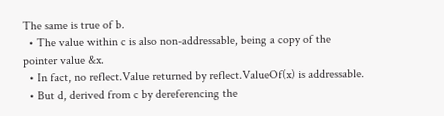The same is true of b.
  • The value within c is also non-addressable, being a copy of the pointer value &x.
  • In fact, no reflect.Value returned by reflect.ValueOf(x) is addressable.
  • But d, derived from c by dereferencing the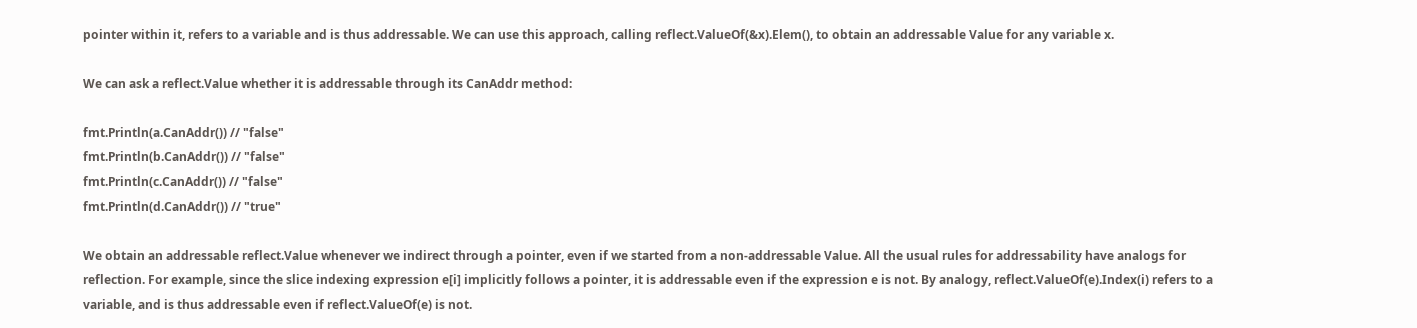pointer within it, refers to a variable and is thus addressable. We can use this approach, calling reflect.ValueOf(&x).Elem(), to obtain an addressable Value for any variable x.

We can ask a reflect.Value whether it is addressable through its CanAddr method:

fmt.Println(a.CanAddr()) // "false"
fmt.Println(b.CanAddr()) // "false"
fmt.Println(c.CanAddr()) // "false"
fmt.Println(d.CanAddr()) // "true"

We obtain an addressable reflect.Value whenever we indirect through a pointer, even if we started from a non-addressable Value. All the usual rules for addressability have analogs for reflection. For example, since the slice indexing expression e[i] implicitly follows a pointer, it is addressable even if the expression e is not. By analogy, reflect.ValueOf(e).Index(i) refers to a variable, and is thus addressable even if reflect.ValueOf(e) is not.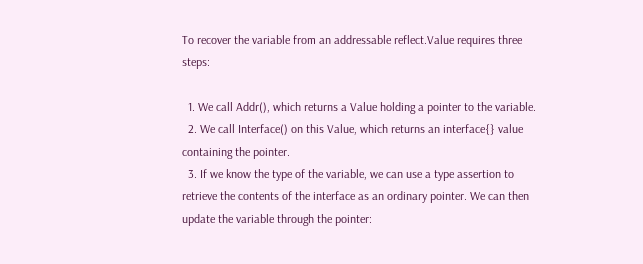To recover the variable from an addressable reflect.Value requires three steps:

  1. We call Addr(), which returns a Value holding a pointer to the variable.
  2. We call Interface() on this Value, which returns an interface{} value containing the pointer.
  3. If we know the type of the variable, we can use a type assertion to retrieve the contents of the interface as an ordinary pointer. We can then update the variable through the pointer: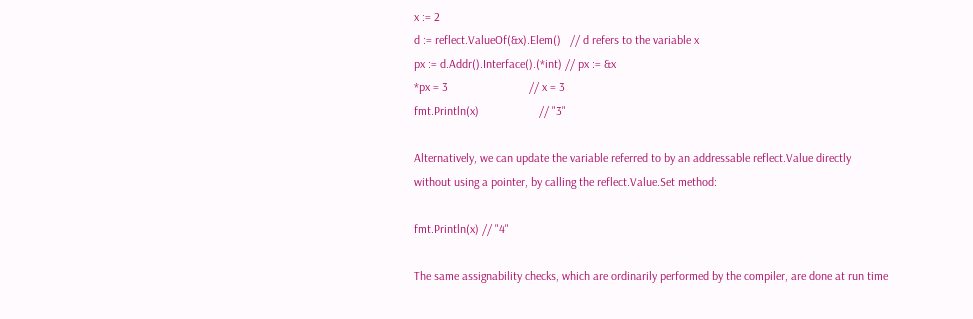x := 2
d := reflect.ValueOf(&x).Elem()   // d refers to the variable x
px := d.Addr().Interface().(*int) // px := &x
*px = 3                           // x = 3
fmt.Println(x)                    // "3"

Alternatively, we can update the variable referred to by an addressable reflect.Value directly without using a pointer, by calling the reflect.Value.Set method:

fmt.Println(x) // "4"

The same assignability checks, which are ordinarily performed by the compiler, are done at run time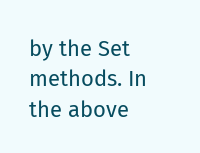by the Set methods. In the above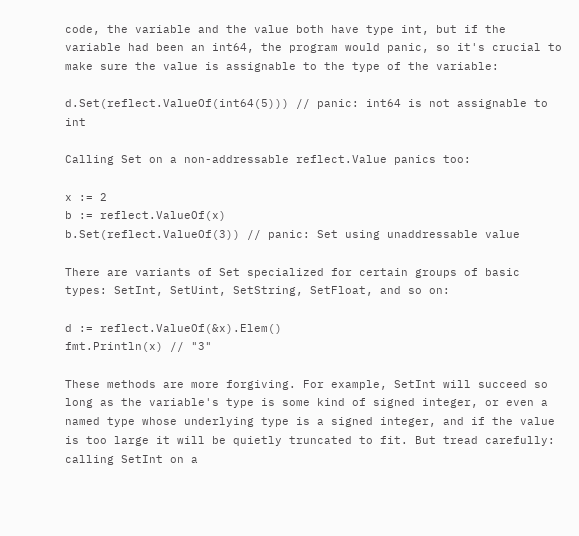code, the variable and the value both have type int, but if the variable had been an int64, the program would panic, so it's crucial to make sure the value is assignable to the type of the variable:

d.Set(reflect.ValueOf(int64(5))) // panic: int64 is not assignable to int

Calling Set on a non-addressable reflect.Value panics too:

x := 2
b := reflect.ValueOf(x)
b.Set(reflect.ValueOf(3)) // panic: Set using unaddressable value

There are variants of Set specialized for certain groups of basic types: SetInt, SetUint, SetString, SetFloat, and so on:

d := reflect.ValueOf(&x).Elem()
fmt.Println(x) // "3"

These methods are more forgiving. For example, SetInt will succeed so long as the variable's type is some kind of signed integer, or even a named type whose underlying type is a signed integer, and if the value is too large it will be quietly truncated to fit. But tread carefully: calling SetInt on a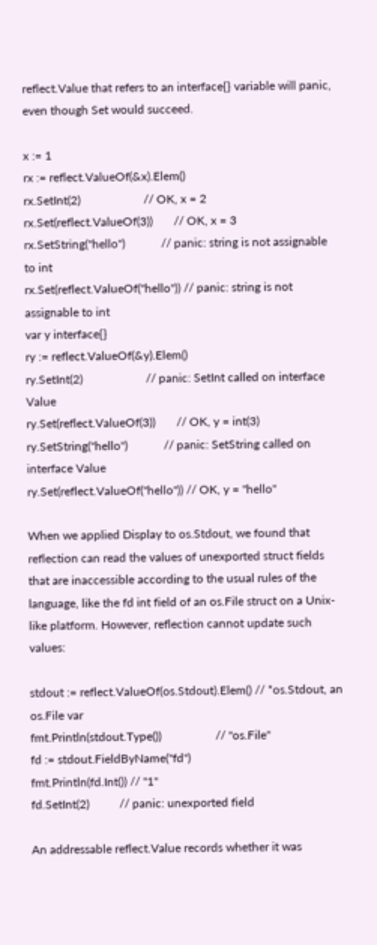reflect.Value that refers to an interface{} variable will panic, even though Set would succeed.

x := 1
rx := reflect.ValueOf(&x).Elem()
rx.SetInt(2)                     // OK, x = 2
rx.Set(reflect.ValueOf(3))       // OK, x = 3
rx.SetString("hello")            // panic: string is not assignable to int
rx.Set(reflect.ValueOf("hello")) // panic: string is not assignable to int
var y interface{}
ry := reflect.ValueOf(&y).Elem()
ry.SetInt(2)                     // panic: SetInt called on interface Value
ry.Set(reflect.ValueOf(3))       // OK, y = int(3)
ry.SetString("hello")            // panic: SetString called on interface Value
ry.Set(reflect.ValueOf("hello")) // OK, y = "hello"

When we applied Display to os.Stdout, we found that reflection can read the values of unexported struct fields that are inaccessible according to the usual rules of the language, like the fd int field of an os.File struct on a Unix-like platform. However, reflection cannot update such values:

stdout := reflect.ValueOf(os.Stdout).Elem() // *os.Stdout, an os.File var
fmt.Println(stdout.Type())                  // "os.File"
fd := stdout.FieldByName("fd")
fmt.Println(fd.Int()) // "1"
fd.SetInt(2)          // panic: unexported field

An addressable reflect.Value records whether it was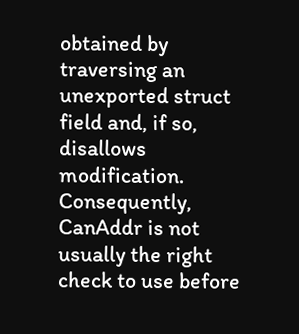obtained by traversing an unexported struct field and, if so, disallows modification. Consequently, CanAddr is not usually the right check to use before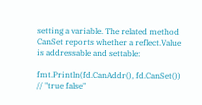setting a variable. The related method CanSet reports whether a reflect.Value is addressable and settable:

fmt.Println(fd.CanAddr(), fd.CanSet()) // "true false"